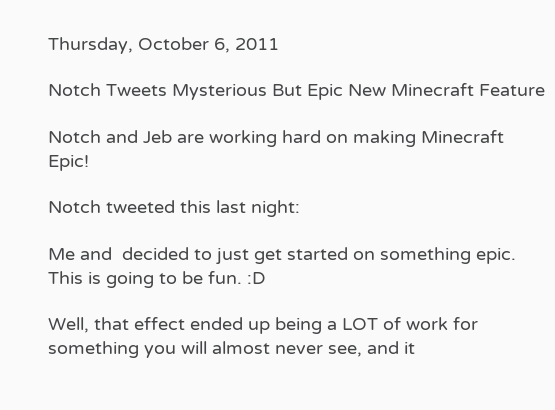Thursday, October 6, 2011

Notch Tweets Mysterious But Epic New Minecraft Feature

Notch and Jeb are working hard on making Minecraft Epic!

Notch tweeted this last night:

Me and  decided to just get started on something epic. This is going to be fun. :D

Well, that effect ended up being a LOT of work for something you will almost never see, and it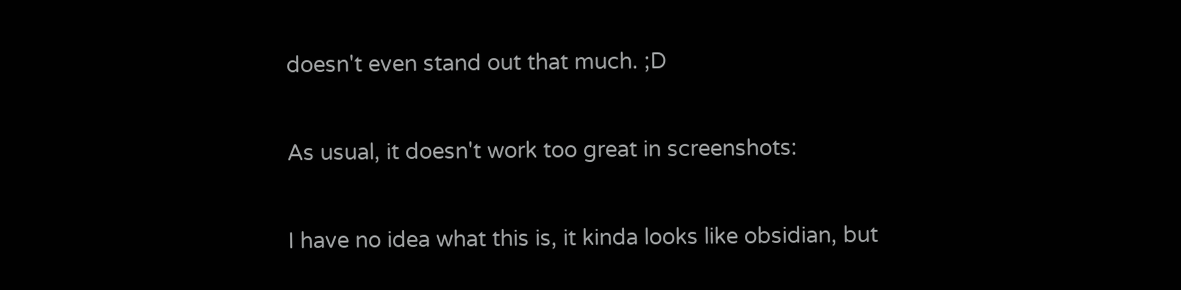doesn't even stand out that much. ;D

As usual, it doesn't work too great in screenshots:

I have no idea what this is, it kinda looks like obsidian, but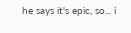he says it's epic, so... i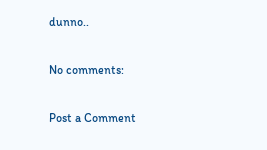dunno..

No comments:

Post a Comment